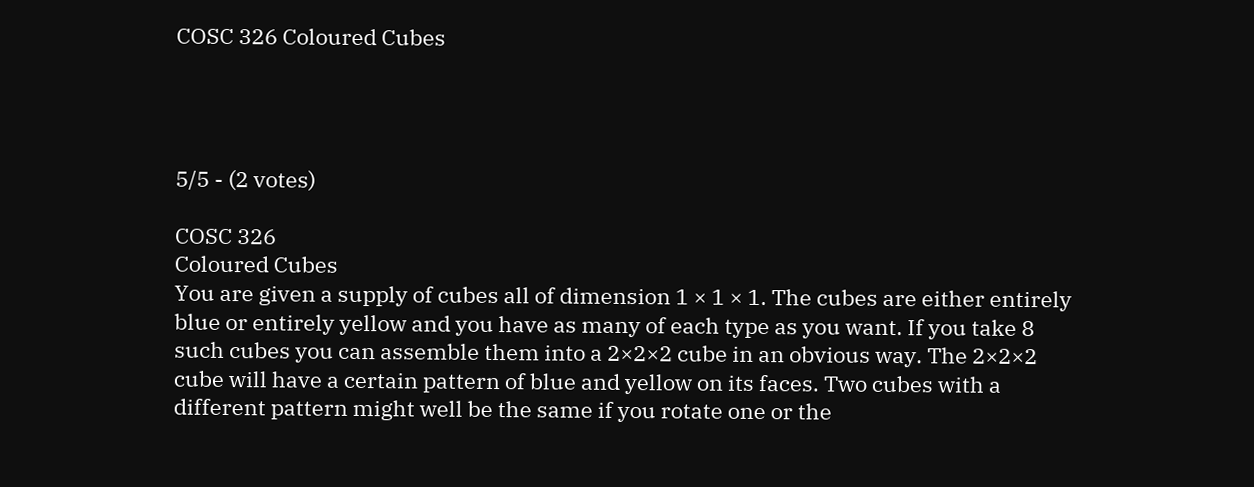COSC 326 Coloured Cubes




5/5 - (2 votes)

COSC 326
Coloured Cubes
You are given a supply of cubes all of dimension 1 × 1 × 1. The cubes are either entirely
blue or entirely yellow and you have as many of each type as you want. If you take 8
such cubes you can assemble them into a 2×2×2 cube in an obvious way. The 2×2×2
cube will have a certain pattern of blue and yellow on its faces. Two cubes with a
different pattern might well be the same if you rotate one or the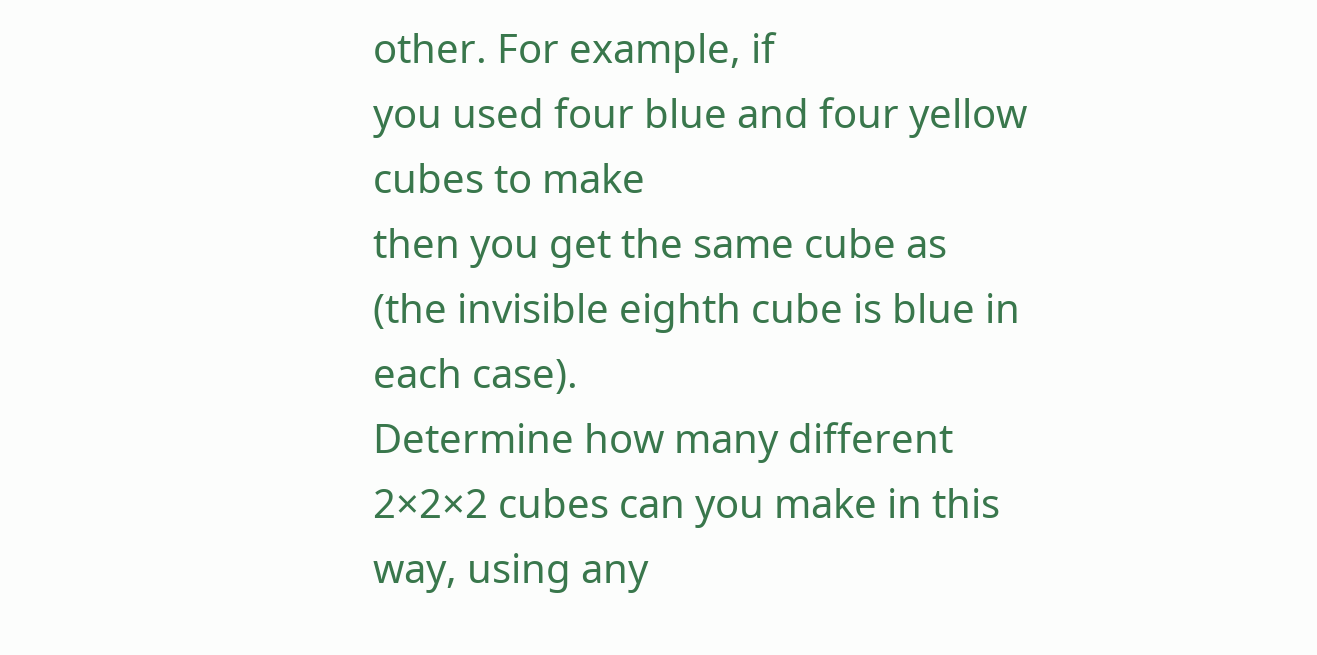other. For example, if
you used four blue and four yellow cubes to make
then you get the same cube as
(the invisible eighth cube is blue in each case).
Determine how many different 2×2×2 cubes can you make in this way, using any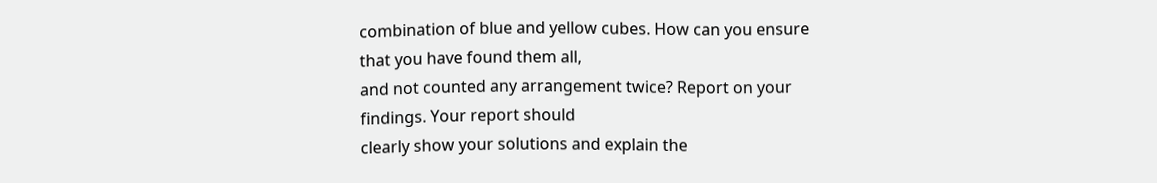combination of blue and yellow cubes. How can you ensure that you have found them all,
and not counted any arrangement twice? Report on your findings. Your report should
clearly show your solutions and explain the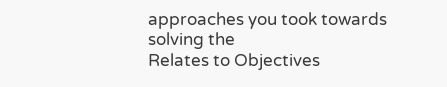approaches you took towards solving the
Relates to Objectives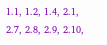1.1, 1.2, 1.4, 2.1, 2.7, 2.8, 2.9, 2.10,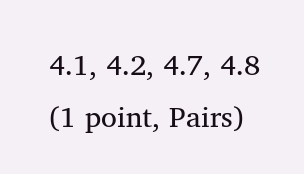4.1, 4.2, 4.7, 4.8
(1 point, Pairs)